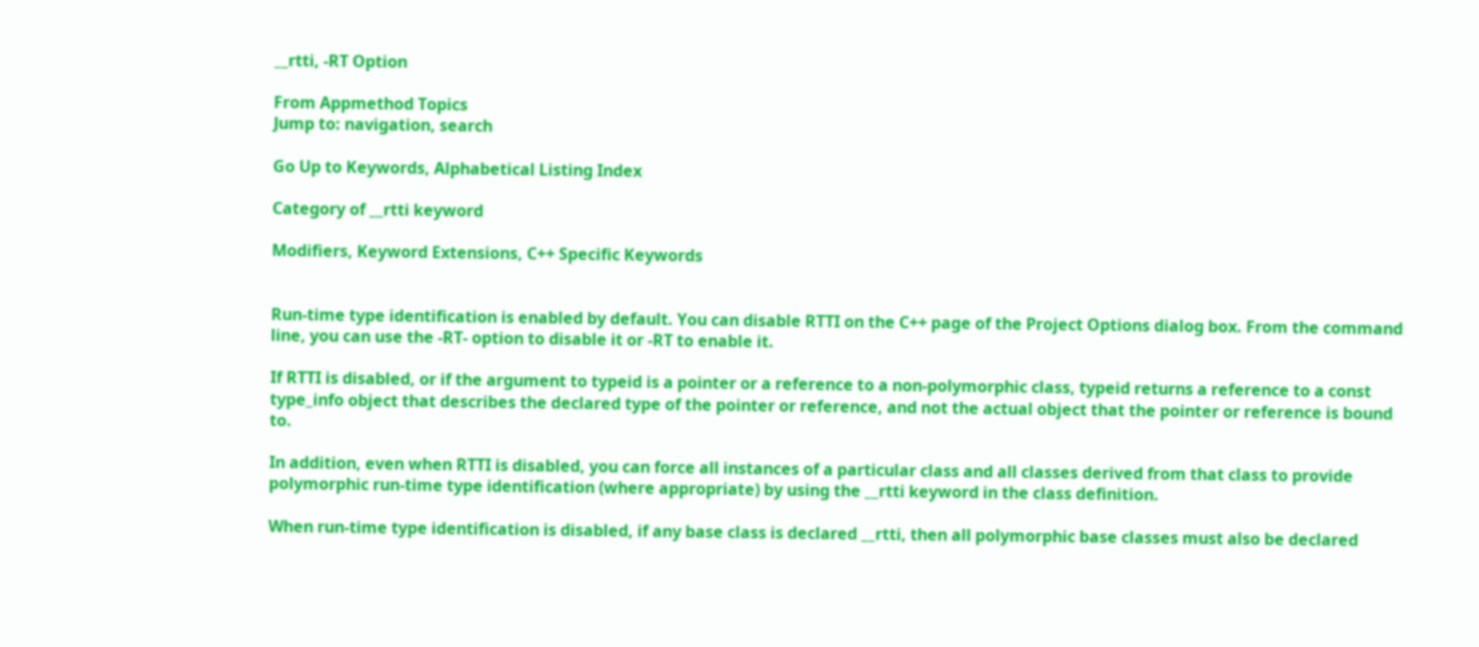__rtti, -RT Option

From Appmethod Topics
Jump to: navigation, search

Go Up to Keywords, Alphabetical Listing Index

Category of __rtti keyword

Modifiers, Keyword Extensions, C++ Specific Keywords


Run-time type identification is enabled by default. You can disable RTTI on the C++ page of the Project Options dialog box. From the command line, you can use the -RT- option to disable it or -RT to enable it.

If RTTI is disabled, or if the argument to typeid is a pointer or a reference to a non-polymorphic class, typeid returns a reference to a const type_info object that describes the declared type of the pointer or reference, and not the actual object that the pointer or reference is bound to.

In addition, even when RTTI is disabled, you can force all instances of a particular class and all classes derived from that class to provide polymorphic run-time type identification (where appropriate) by using the __rtti keyword in the class definition.

When run-time type identification is disabled, if any base class is declared __rtti, then all polymorphic base classes must also be declared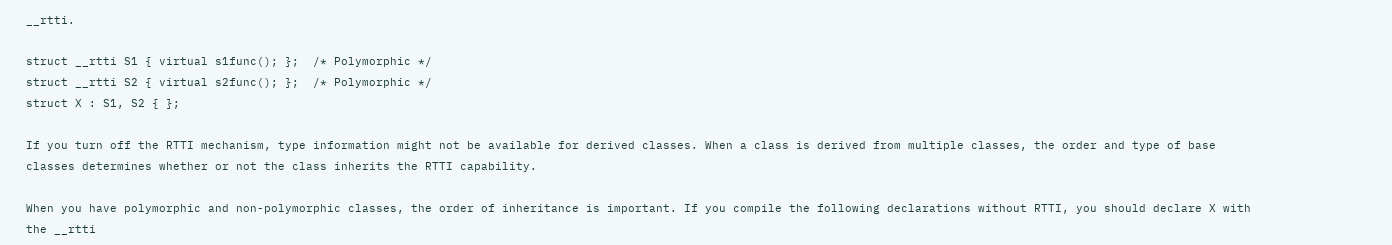__rtti.

struct __rtti S1 { virtual s1func(); };  /* Polymorphic */
struct __rtti S2 { virtual s2func(); };  /* Polymorphic */
struct X : S1, S2 { };

If you turn off the RTTI mechanism, type information might not be available for derived classes. When a class is derived from multiple classes, the order and type of base classes determines whether or not the class inherits the RTTI capability.

When you have polymorphic and non-polymorphic classes, the order of inheritance is important. If you compile the following declarations without RTTI, you should declare X with the __rtti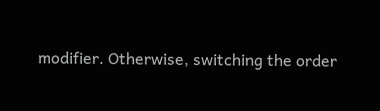modifier. Otherwise, switching the order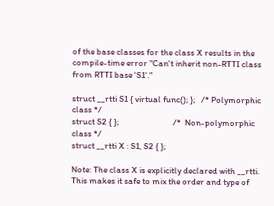of the base classes for the class X results in the compile-time error "Can't inherit non-RTTI class from RTTI base 'S1'."

struct __rtti S1 { virtual func(); };   /* Polymorphic class */
struct S2 { };                           /*  Non-polymorphic class */
struct __rtti X : S1, S2 { };

Note: The class X is explicitly declared with __rtti. This makes it safe to mix the order and type of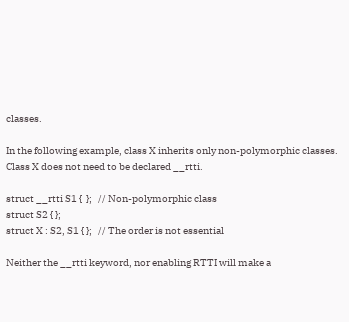classes.

In the following example, class X inherits only non-polymorphic classes. Class X does not need to be declared __rtti.

struct __rtti S1 {  };   // Non-polymorphic class
struct S2 { };
struct X : S2, S1 { };   // The order is not essential

Neither the __rtti keyword, nor enabling RTTI will make a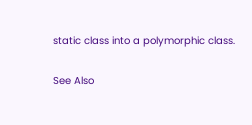static class into a polymorphic class.

See Also